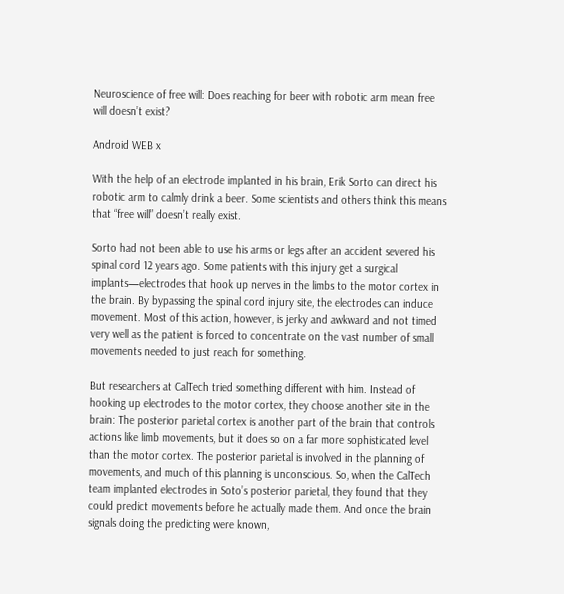Neuroscience of free will: Does reaching for beer with robotic arm mean free will doesn’t exist?

Android WEB x

With the help of an electrode implanted in his brain, Erik Sorto can direct his robotic arm to calmly drink a beer. Some scientists and others think this means that “free will” doesn’t really exist.

Sorto had not been able to use his arms or legs after an accident severed his spinal cord 12 years ago. Some patients with this injury get a surgical implants—electrodes that hook up nerves in the limbs to the motor cortex in the brain. By bypassing the spinal cord injury site, the electrodes can induce movement. Most of this action, however, is jerky and awkward and not timed very well as the patient is forced to concentrate on the vast number of small movements needed to just reach for something.

But researchers at CalTech tried something different with him. Instead of hooking up electrodes to the motor cortex, they choose another site in the brain: The posterior parietal cortex is another part of the brain that controls actions like limb movements, but it does so on a far more sophisticated level than the motor cortex. The posterior parietal is involved in the planning of movements, and much of this planning is unconscious. So, when the CalTech team implanted electrodes in Soto’s posterior parietal, they found that they could predict movements before he actually made them. And once the brain signals doing the predicting were known,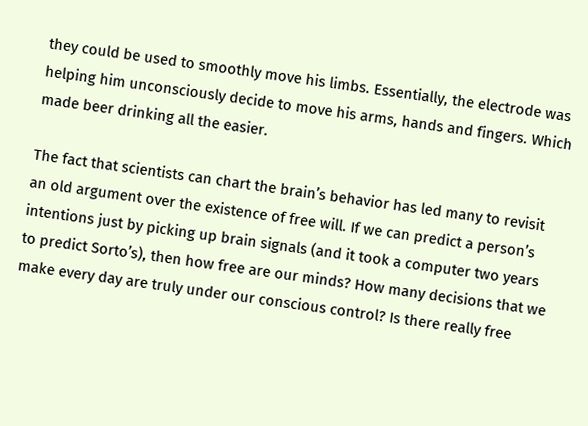they could be used to smoothly move his limbs. Essentially, the electrode was helping him unconsciously decide to move his arms, hands and fingers. Which made beer drinking all the easier.

The fact that scientists can chart the brain’s behavior has led many to revisit an old argument over the existence of free will. If we can predict a person’s intentions just by picking up brain signals (and it took a computer two years to predict Sorto’s), then how free are our minds? How many decisions that we make every day are truly under our conscious control? Is there really free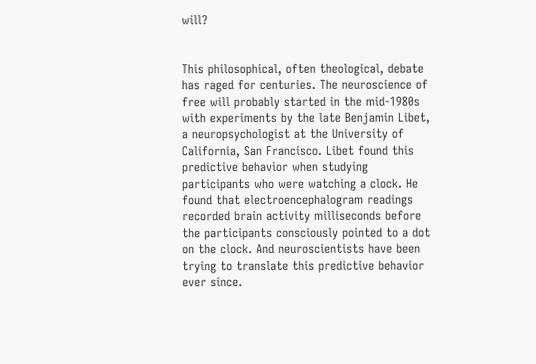will?


This philosophical, often theological, debate has raged for centuries. The neuroscience of free will probably started in the mid-1980s with experiments by the late Benjamin Libet, a neuropsychologist at the University of California, San Francisco. Libet found this predictive behavior when studying participants who were watching a clock. He found that electroencephalogram readings recorded brain activity milliseconds before the participants consciously pointed to a dot on the clock. And neuroscientists have been trying to translate this predictive behavior ever since.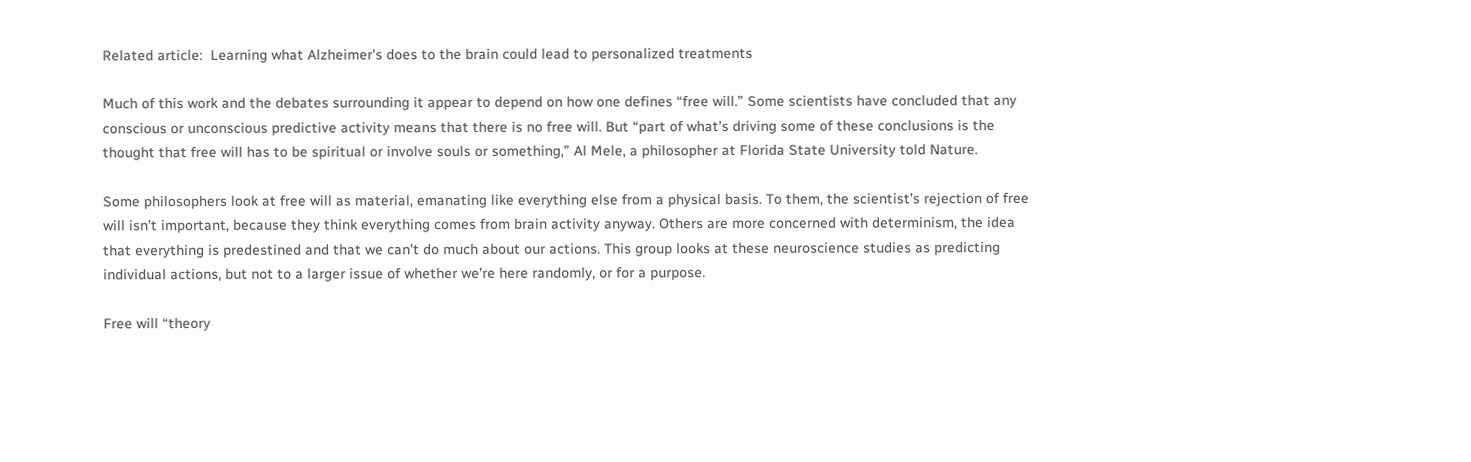Related article:  Learning what Alzheimer's does to the brain could lead to personalized treatments

Much of this work and the debates surrounding it appear to depend on how one defines “free will.” Some scientists have concluded that any conscious or unconscious predictive activity means that there is no free will. But “part of what’s driving some of these conclusions is the thought that free will has to be spiritual or involve souls or something,” Al Mele, a philosopher at Florida State University told Nature.

Some philosophers look at free will as material, emanating like everything else from a physical basis. To them, the scientist’s rejection of free will isn’t important, because they think everything comes from brain activity anyway. Others are more concerned with determinism, the idea that everything is predestined and that we can’t do much about our actions. This group looks at these neuroscience studies as predicting individual actions, but not to a larger issue of whether we’re here randomly, or for a purpose.

Free will “theory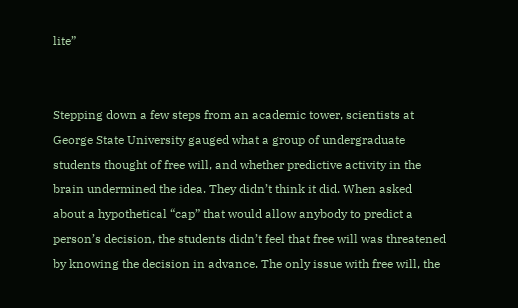lite”


Stepping down a few steps from an academic tower, scientists at George State University gauged what a group of undergraduate students thought of free will, and whether predictive activity in the brain undermined the idea. They didn’t think it did. When asked about a hypothetical “cap” that would allow anybody to predict a person’s decision, the students didn’t feel that free will was threatened by knowing the decision in advance. The only issue with free will, the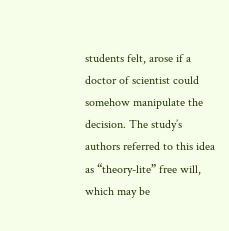students felt, arose if a doctor of scientist could somehow manipulate the decision. The study’s authors referred to this idea as “theory-lite” free will, which may be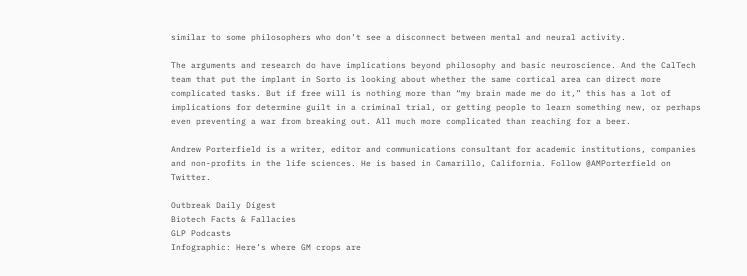similar to some philosophers who don’t see a disconnect between mental and neural activity.

The arguments and research do have implications beyond philosophy and basic neuroscience. And the CalTech team that put the implant in Sorto is looking about whether the same cortical area can direct more complicated tasks. But if free will is nothing more than “my brain made me do it,” this has a lot of implications for determine guilt in a criminal trial, or getting people to learn something new, or perhaps even preventing a war from breaking out. All much more complicated than reaching for a beer.

Andrew Porterfield is a writer, editor and communications consultant for academic institutions, companies and non-profits in the life sciences. He is based in Camarillo, California. Follow @AMPorterfield on Twitter.

Outbreak Daily Digest
Biotech Facts & Fallacies
GLP Podcasts
Infographic: Here’s where GM crops are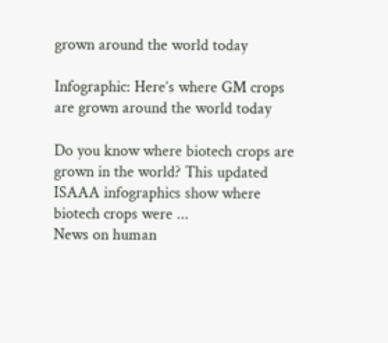grown around the world today

Infographic: Here’s where GM crops are grown around the world today

Do you know where biotech crops are grown in the world? This updated ISAAA infographics show where biotech crops were ...
News on human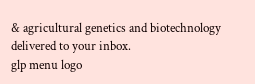& agricultural genetics and biotechnology delivered to your inbox.
glp menu logo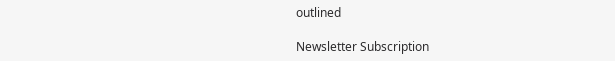outlined

Newsletter Subscription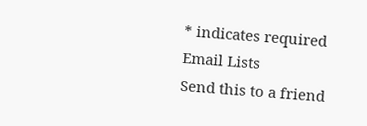* indicates required
Email Lists
Send this to a friend